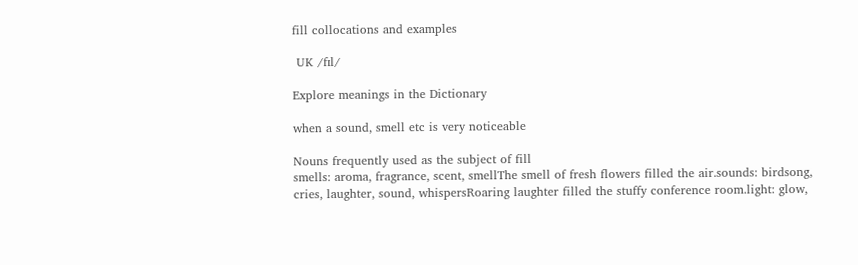fill collocations and examples

 UK /fɪl/

Explore meanings in the Dictionary

when a sound, smell etc is very noticeable

Nouns frequently used as the subject of fill
smells: aroma, fragrance, scent, smellThe smell of fresh flowers filled the air.sounds: birdsong, cries, laughter, sound, whispersRoaring laughter filled the stuffy conference room.light: glow,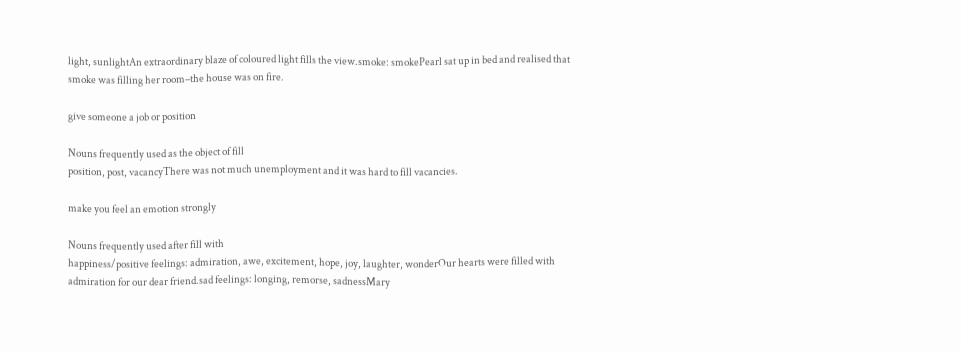light, sunlightAn extraordinary blaze of coloured light fills the view.smoke: smokePearl sat up in bed and realised that smoke was filling her room–the house was on fire.

give someone a job or position

Nouns frequently used as the object of fill
position, post, vacancyThere was not much unemployment and it was hard to fill vacancies.

make you feel an emotion strongly

Nouns frequently used after fill with
happiness/positive feelings: admiration, awe, excitement, hope, joy, laughter, wonderOur hearts were filled with admiration for our dear friend.sad feelings: longing, remorse, sadnessMary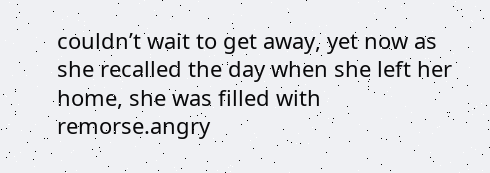couldn’t wait to get away, yet now as she recalled the day when she left her home, she was filled with remorse.angry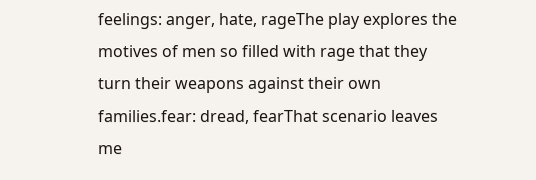feelings: anger, hate, rageThe play explores the motives of men so filled with rage that they turn their weapons against their own families.fear: dread, fearThat scenario leaves me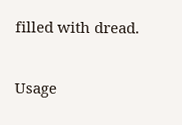filled with dread.

Usage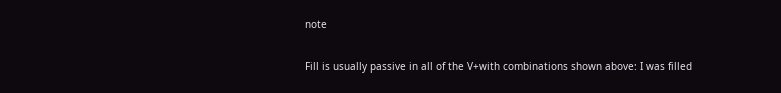note

Fill is usually passive in all of the V+with combinations shown above: I was filled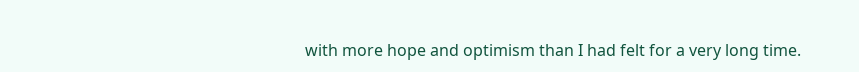with more hope and optimism than I had felt for a very long time.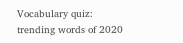Vocabulary quiz: trending words of 2020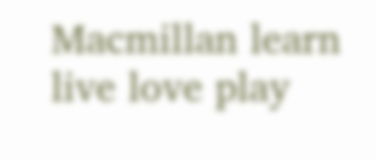Macmillan learn live love play